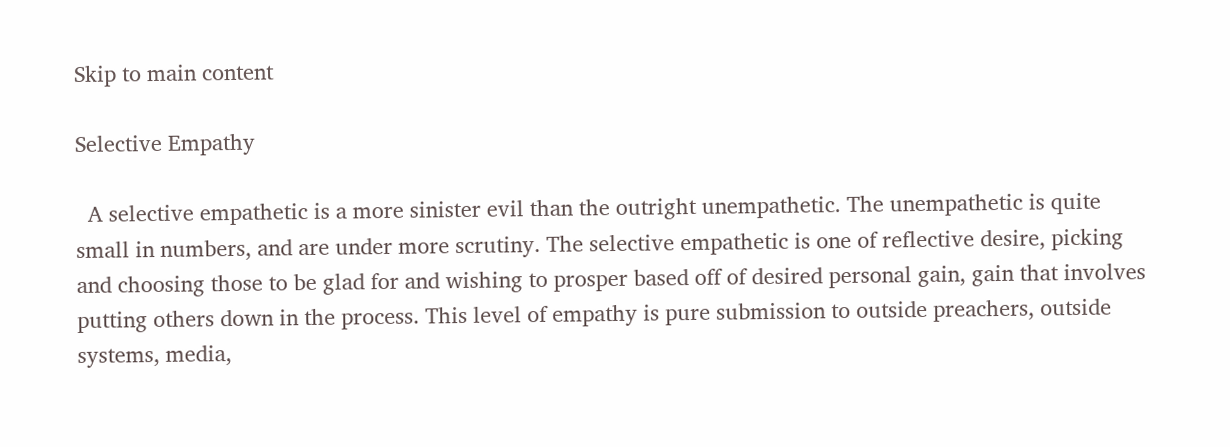Skip to main content

Selective Empathy

  A selective empathetic is a more sinister evil than the outright unempathetic. The unempathetic is quite small in numbers, and are under more scrutiny. The selective empathetic is one of reflective desire, picking and choosing those to be glad for and wishing to prosper based off of desired personal gain, gain that involves putting others down in the process. This level of empathy is pure submission to outside preachers, outside systems, media,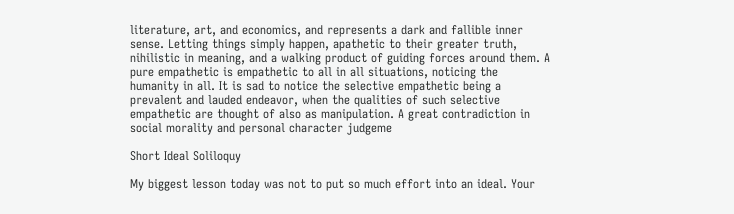literature, art, and economics, and represents a dark and fallible inner sense. Letting things simply happen, apathetic to their greater truth, nihilistic in meaning, and a walking product of guiding forces around them. A pure empathetic is empathetic to all in all situations, noticing the humanity in all. It is sad to notice the selective empathetic being a prevalent and lauded endeavor, when the qualities of such selective empathetic are thought of also as manipulation. A great contradiction in social morality and personal character judgeme

Short Ideal Soliloquy

My biggest lesson today was not to put so much effort into an ideal. Your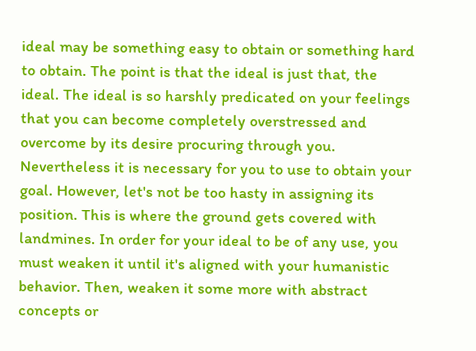ideal may be something easy to obtain or something hard to obtain. The point is that the ideal is just that, the ideal. The ideal is so harshly predicated on your feelings that you can become completely overstressed and overcome by its desire procuring through you. Nevertheless it is necessary for you to use to obtain your goal. However, let's not be too hasty in assigning its position. This is where the ground gets covered with landmines. In order for your ideal to be of any use, you must weaken it until it's aligned with your humanistic behavior. Then, weaken it some more with abstract concepts or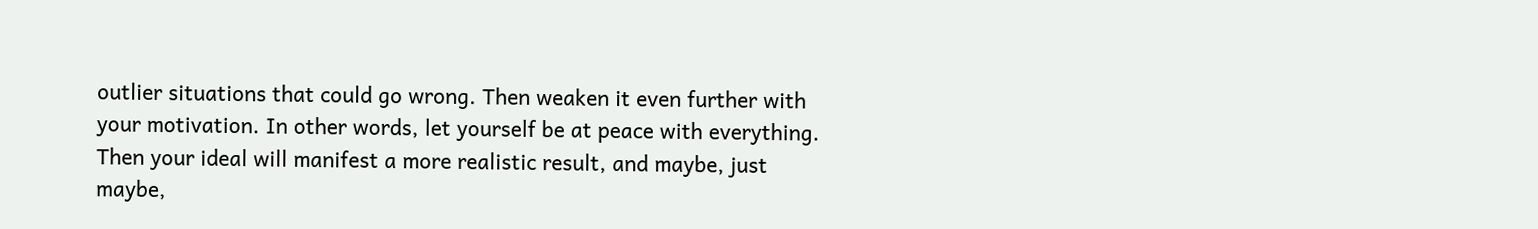outlier situations that could go wrong. Then weaken it even further with your motivation. In other words, let yourself be at peace with everything. Then your ideal will manifest a more realistic result, and maybe, just maybe,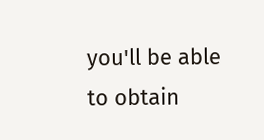you'll be able to obtain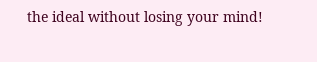the ideal without losing your mind!